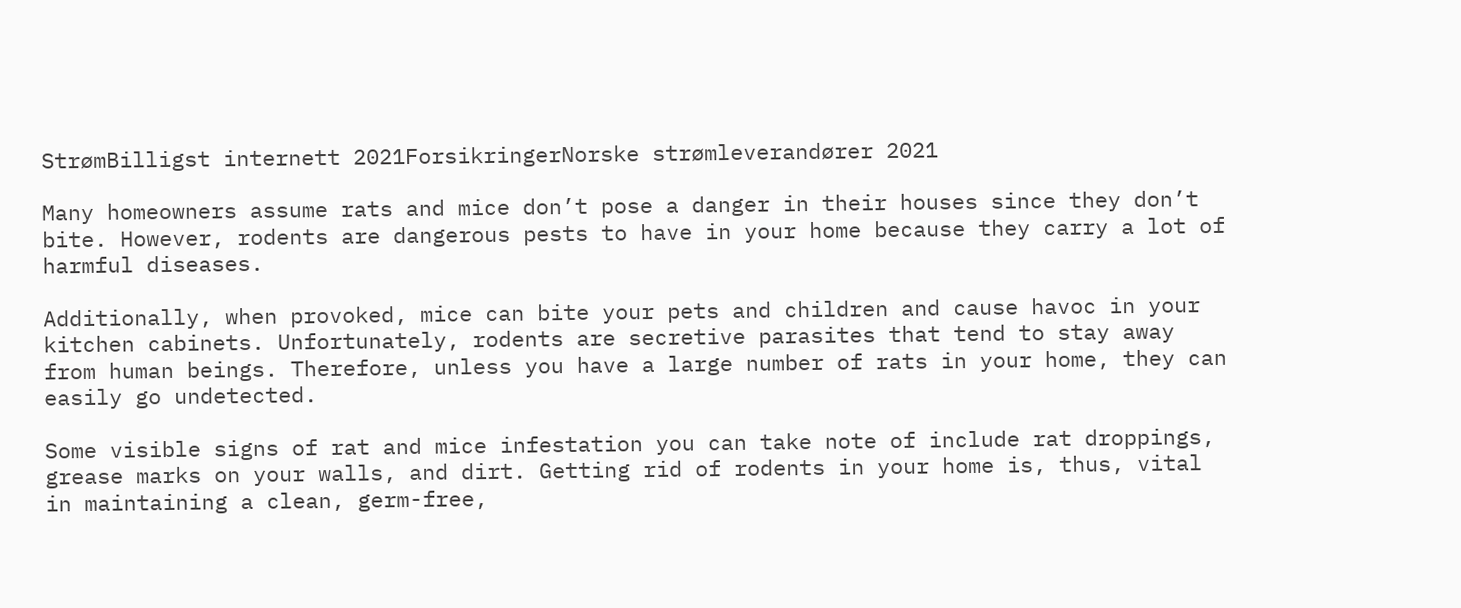StrømBilligst internett 2021ForsikringerNorske strømleverandører 2021

Many homeowners assume rats and mice don’t pose a danger in their houses since they don’t bite. However, rodents are dangerous pests to have in your home because they carry a lot of harmful diseases.

Additionally, when provoked, mice can bite your pets and children and cause havoc in your kitchen cabinets. Unfortunately, rodents are secretive parasites that tend to stay away from human beings. Therefore, unless you have a large number of rats in your home, they can easily go undetected.

Some visible signs of rat and mice infestation you can take note of include rat droppings, grease marks on your walls, and dirt. Getting rid of rodents in your home is, thus, vital in maintaining a clean, germ-free,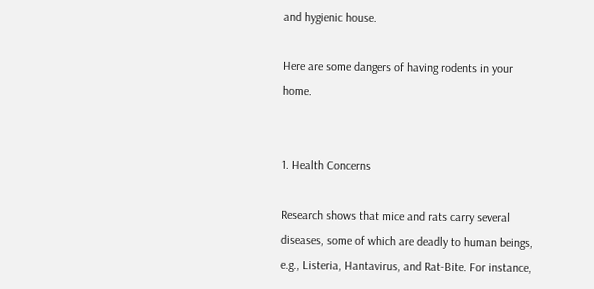and hygienic house.

Here are some dangers of having rodents in your home.


1. Health Concerns

Research shows that mice and rats carry several diseases, some of which are deadly to human beings, e.g., Listeria, Hantavirus, and Rat-Bite. For instance,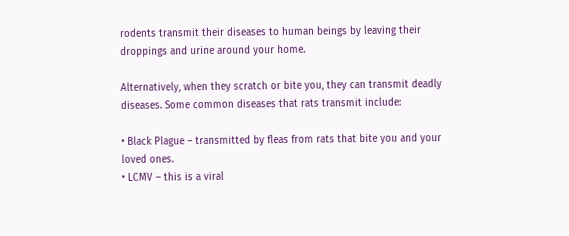rodents transmit their diseases to human beings by leaving their droppings and urine around your home.

Alternatively, when they scratch or bite you, they can transmit deadly diseases. Some common diseases that rats transmit include:

• Black Plague – transmitted by fleas from rats that bite you and your loved ones.
• LCMV – this is a viral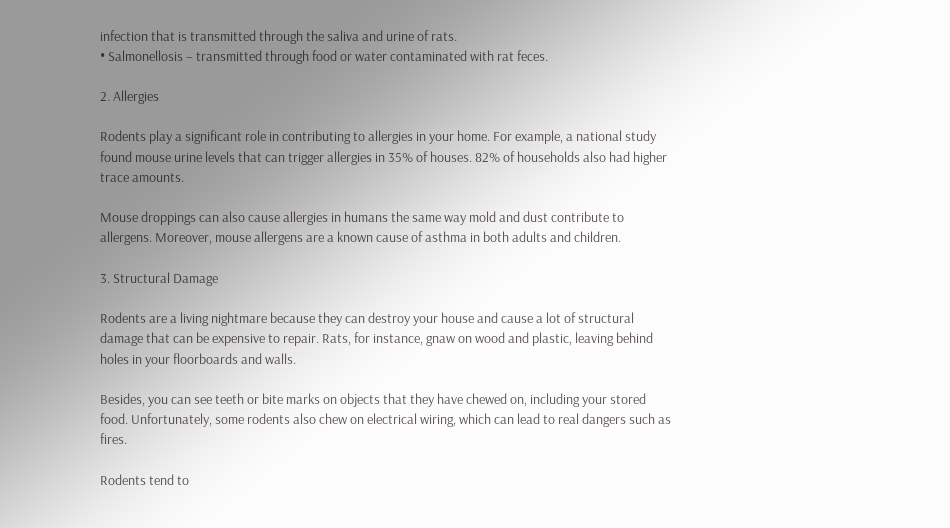infection that is transmitted through the saliva and urine of rats.
• Salmonellosis – transmitted through food or water contaminated with rat feces.

2. Allergies

Rodents play a significant role in contributing to allergies in your home. For example, a national study found mouse urine levels that can trigger allergies in 35% of houses. 82% of households also had higher trace amounts.

Mouse droppings can also cause allergies in humans the same way mold and dust contribute to allergens. Moreover, mouse allergens are a known cause of asthma in both adults and children.

3. Structural Damage

Rodents are a living nightmare because they can destroy your house and cause a lot of structural damage that can be expensive to repair. Rats, for instance, gnaw on wood and plastic, leaving behind holes in your floorboards and walls.

Besides, you can see teeth or bite marks on objects that they have chewed on, including your stored food. Unfortunately, some rodents also chew on electrical wiring, which can lead to real dangers such as fires.

Rodents tend to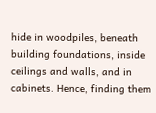hide in woodpiles, beneath building foundations, inside ceilings and walls, and in cabinets. Hence, finding them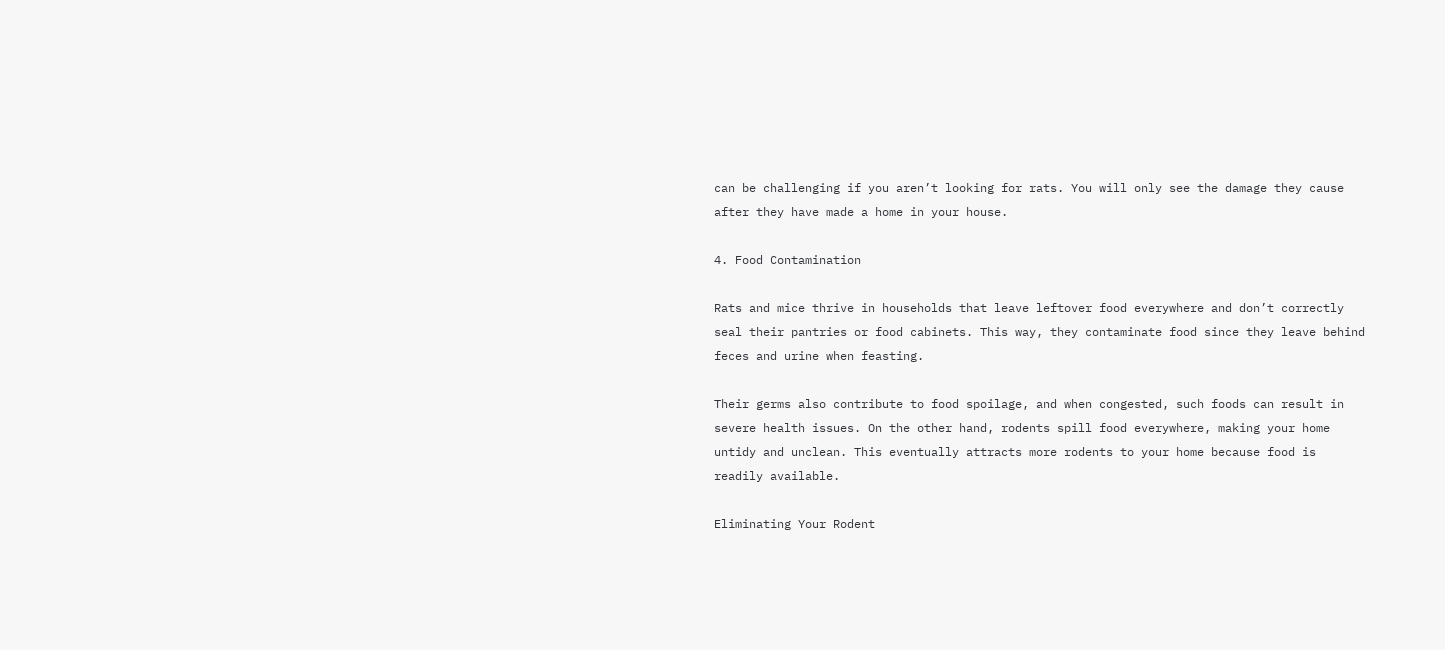can be challenging if you aren’t looking for rats. You will only see the damage they cause after they have made a home in your house.

4. Food Contamination

Rats and mice thrive in households that leave leftover food everywhere and don’t correctly seal their pantries or food cabinets. This way, they contaminate food since they leave behind feces and urine when feasting.

Their germs also contribute to food spoilage, and when congested, such foods can result in severe health issues. On the other hand, rodents spill food everywhere, making your home untidy and unclean. This eventually attracts more rodents to your home because food is readily available.

Eliminating Your Rodent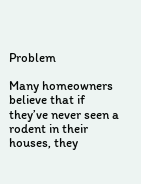Problem

Many homeowners believe that if they’ve never seen a rodent in their houses, they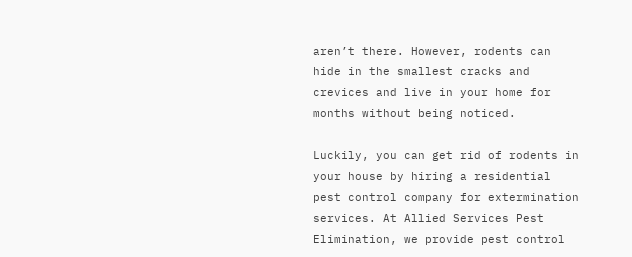aren’t there. However, rodents can hide in the smallest cracks and crevices and live in your home for months without being noticed.

Luckily, you can get rid of rodents in your house by hiring a residential pest control company for extermination services. At Allied Services Pest Elimination, we provide pest control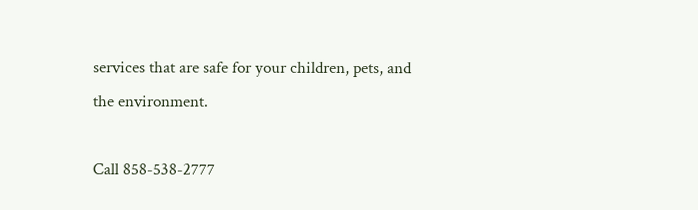services that are safe for your children, pets, and the environment.

Call 858-538-2777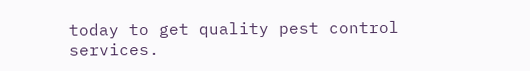today to get quality pest control services.